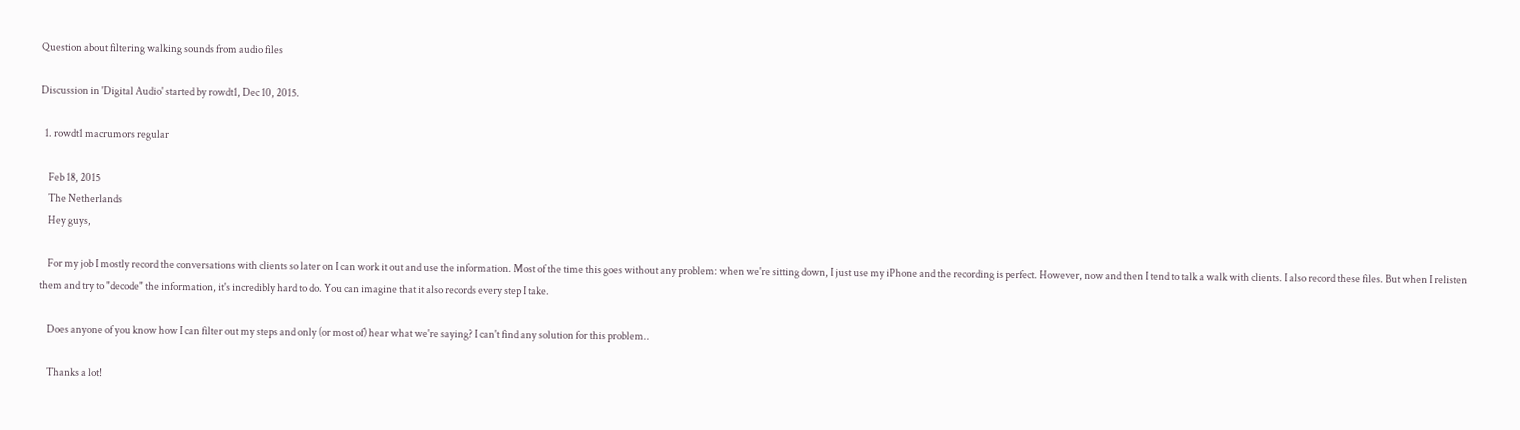Question about filtering walking sounds from audio files

Discussion in 'Digital Audio' started by rowdt1, Dec 10, 2015.

  1. rowdt1 macrumors regular

    Feb 18, 2015
    The Netherlands
    Hey guys,

    For my job I mostly record the conversations with clients so later on I can work it out and use the information. Most of the time this goes without any problem: when we're sitting down, I just use my iPhone and the recording is perfect. However, now and then I tend to talk a walk with clients. I also record these files. But when I relisten them and try to "decode" the information, it's incredibly hard to do. You can imagine that it also records every step I take.

    Does anyone of you know how I can filter out my steps and only (or most of) hear what we're saying? I can't find any solution for this problem..

    Thanks a lot!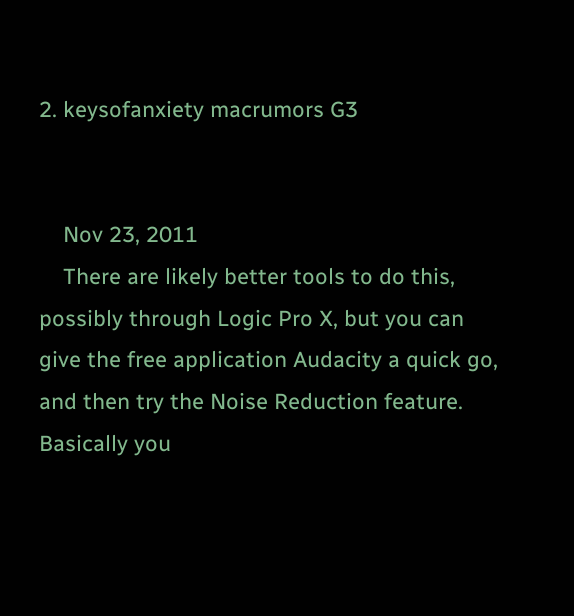2. keysofanxiety macrumors G3


    Nov 23, 2011
    There are likely better tools to do this, possibly through Logic Pro X, but you can give the free application Audacity a quick go, and then try the Noise Reduction feature. Basically you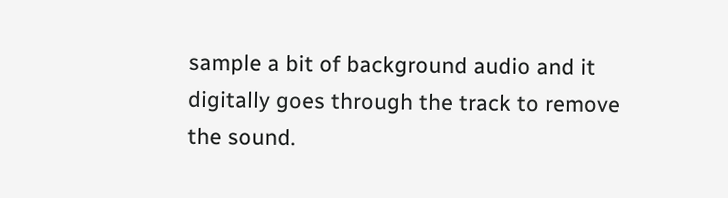sample a bit of background audio and it digitally goes through the track to remove the sound.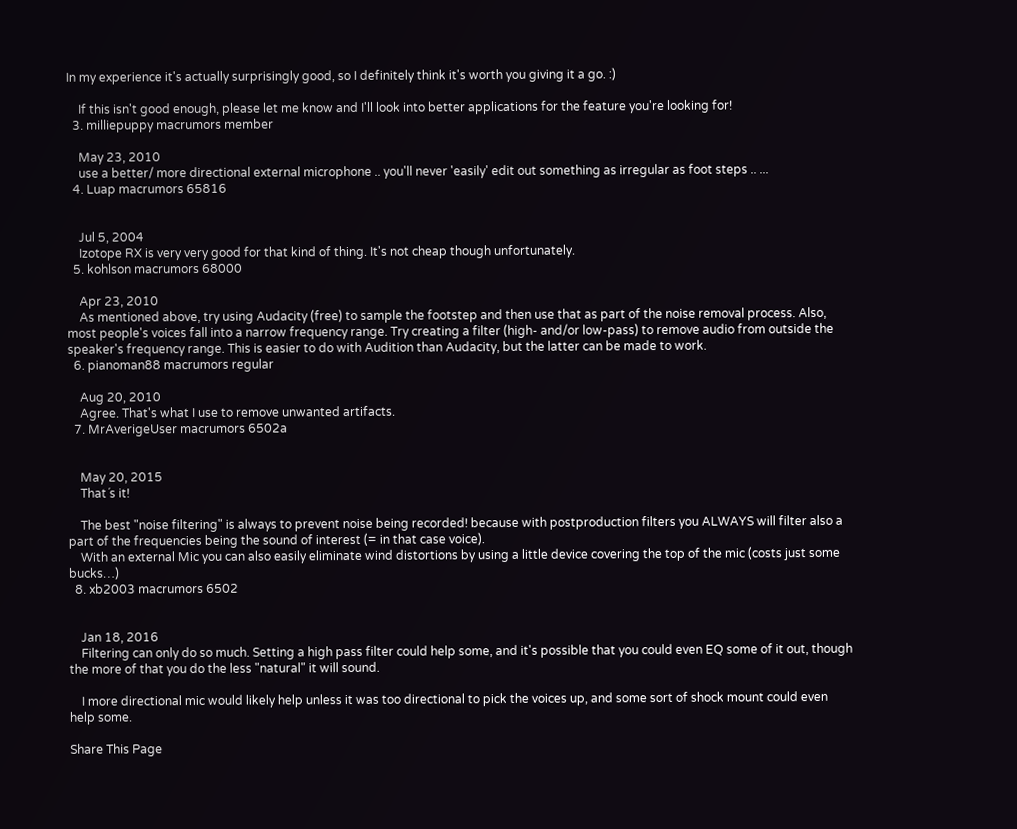In my experience it's actually surprisingly good, so I definitely think it's worth you giving it a go. :)

    If this isn't good enough, please let me know and I'll look into better applications for the feature you're looking for!
  3. milliepuppy macrumors member

    May 23, 2010
    use a better/ more directional external microphone .. you'll never 'easily' edit out something as irregular as foot steps .. ...
  4. Luap macrumors 65816


    Jul 5, 2004
    Izotope RX is very very good for that kind of thing. It's not cheap though unfortunately.
  5. kohlson macrumors 68000

    Apr 23, 2010
    As mentioned above, try using Audacity (free) to sample the footstep and then use that as part of the noise removal process. Also, most people's voices fall into a narrow frequency range. Try creating a filter (high- and/or low-pass) to remove audio from outside the speaker's frequency range. This is easier to do with Audition than Audacity, but the latter can be made to work.
  6. pianoman88 macrumors regular

    Aug 20, 2010
    Agree. That's what I use to remove unwanted artifacts.
  7. MrAverigeUser macrumors 6502a


    May 20, 2015
    That´s it!

    The best "noise filtering" is always to prevent noise being recorded! because with postproduction filters you ALWAYS will filter also a part of the frequencies being the sound of interest (= in that case voice).
    With an external Mic you can also easily eliminate wind distortions by using a little device covering the top of the mic (costs just some bucks…)
  8. xb2003 macrumors 6502


    Jan 18, 2016
    Filtering can only do so much. Setting a high pass filter could help some, and it's possible that you could even EQ some of it out, though the more of that you do the less "natural" it will sound.

    I more directional mic would likely help unless it was too directional to pick the voices up, and some sort of shock mount could even help some.

Share This Page